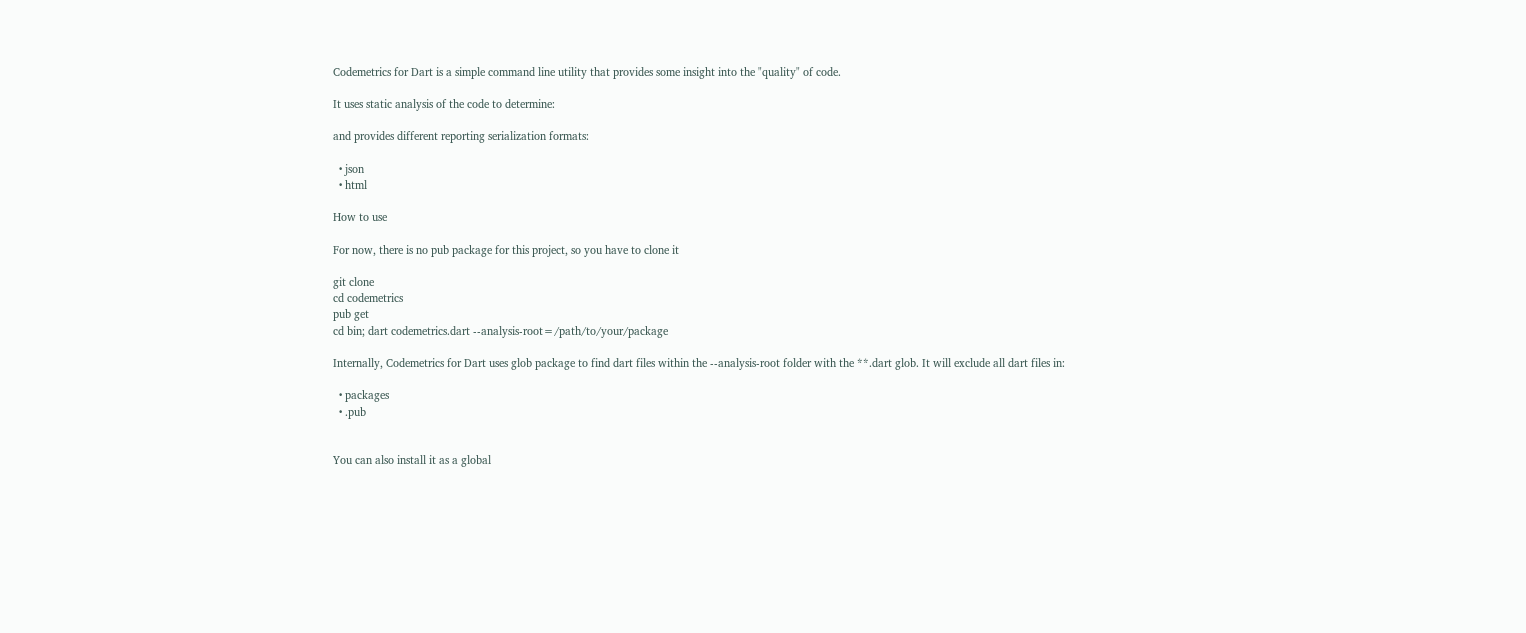Codemetrics for Dart is a simple command line utility that provides some insight into the "quality" of code.

It uses static analysis of the code to determine:

and provides different reporting serialization formats:

  • json
  • html

How to use

For now, there is no pub package for this project, so you have to clone it

git clone
cd codemetrics
pub get
cd bin; dart codemetrics.dart --analysis-root=/path/to/your/package

Internally, Codemetrics for Dart uses glob package to find dart files within the --analysis-root folder with the **.dart glob. It will exclude all dart files in:

  • packages
  • .pub


You can also install it as a global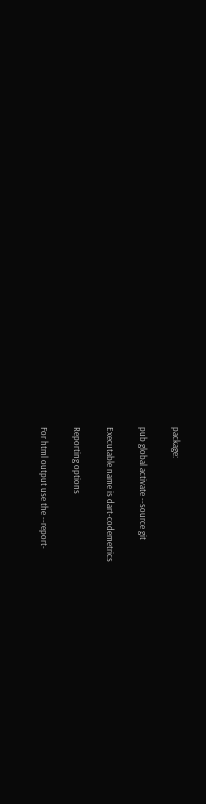package:

pub global activate --source git

Executable name is dart-codemetrics

Reporting options

For html output use the --report-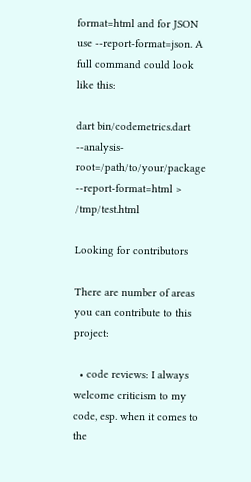format=html and for JSON use --report-format=json. A full command could look like this:

dart bin/codemetrics.dart --analysis-root=/path/to/your/package --report-format=html > /tmp/test.html

Looking for contributors

There are number of areas you can contribute to this project:

  • code reviews: I always welcome criticism to my code, esp. when it comes to the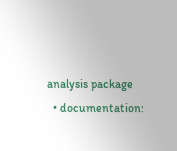analysis package
  • documentation: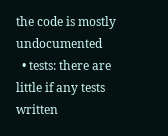the code is mostly undocumented
  • tests: there are little if any tests written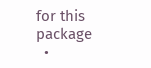for this package
  •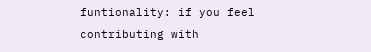funtionality: if you feel contributing with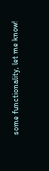some functionality, let me know!